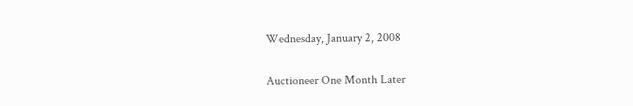Wednesday, January 2, 2008

Auctioneer One Month Later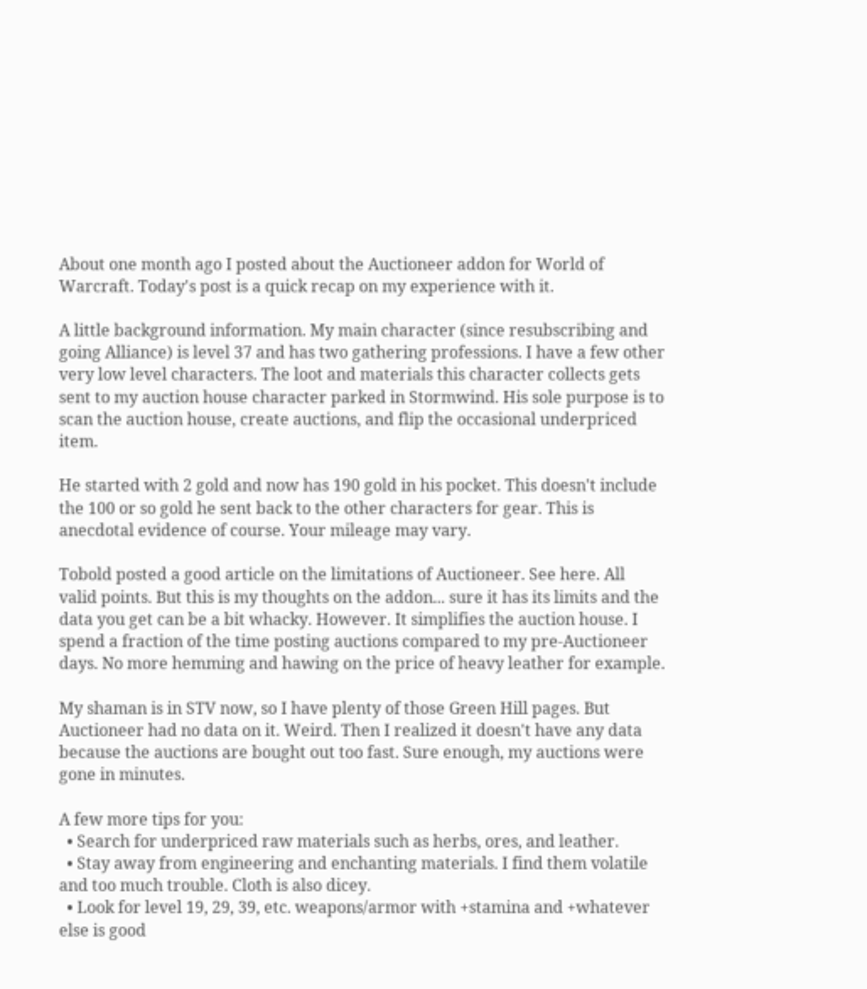About one month ago I posted about the Auctioneer addon for World of Warcraft. Today's post is a quick recap on my experience with it.

A little background information. My main character (since resubscribing and going Alliance) is level 37 and has two gathering professions. I have a few other very low level characters. The loot and materials this character collects gets sent to my auction house character parked in Stormwind. His sole purpose is to scan the auction house, create auctions, and flip the occasional underpriced item.

He started with 2 gold and now has 190 gold in his pocket. This doesn't include the 100 or so gold he sent back to the other characters for gear. This is anecdotal evidence of course. Your mileage may vary.

Tobold posted a good article on the limitations of Auctioneer. See here. All valid points. But this is my thoughts on the addon... sure it has its limits and the data you get can be a bit whacky. However. It simplifies the auction house. I spend a fraction of the time posting auctions compared to my pre-Auctioneer days. No more hemming and hawing on the price of heavy leather for example.

My shaman is in STV now, so I have plenty of those Green Hill pages. But Auctioneer had no data on it. Weird. Then I realized it doesn't have any data because the auctions are bought out too fast. Sure enough, my auctions were gone in minutes.

A few more tips for you:
  • Search for underpriced raw materials such as herbs, ores, and leather.
  • Stay away from engineering and enchanting materials. I find them volatile and too much trouble. Cloth is also dicey.
  • Look for level 19, 29, 39, etc. weapons/armor with +stamina and +whatever else is good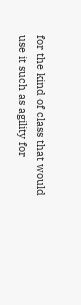for the kind of class that would use it such as agility for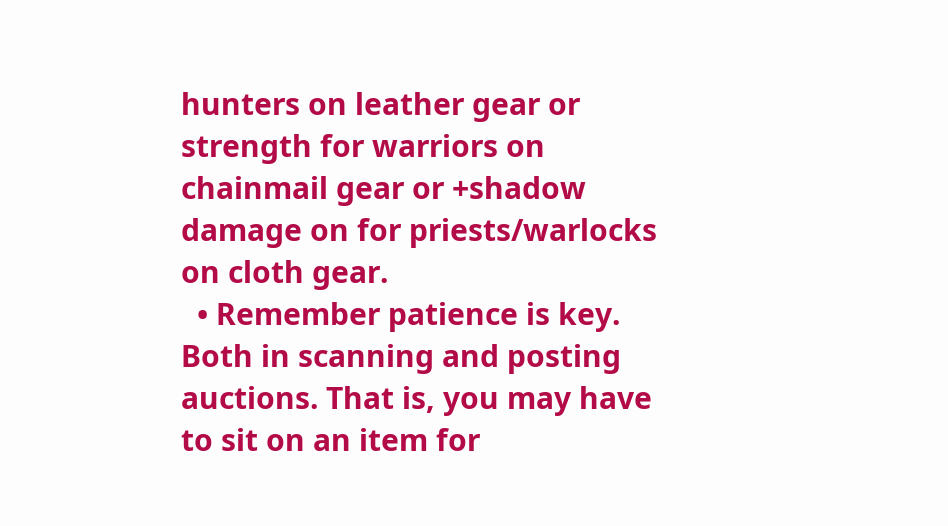hunters on leather gear or strength for warriors on chainmail gear or +shadow damage on for priests/warlocks on cloth gear.
  • Remember patience is key. Both in scanning and posting auctions. That is, you may have to sit on an item for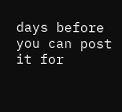days before you can post it for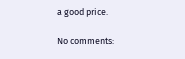a good price.

No comments: